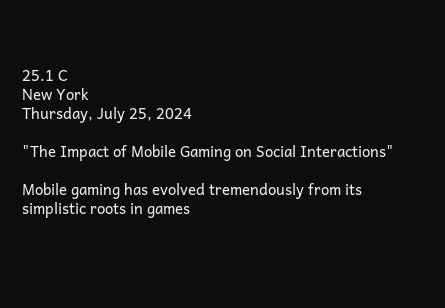25.1 C
New York
Thursday, July 25, 2024

"The Impact of Mobile Gaming on Social Interactions"

Mobile gaming has evolved tremendously from its simplistic roots in games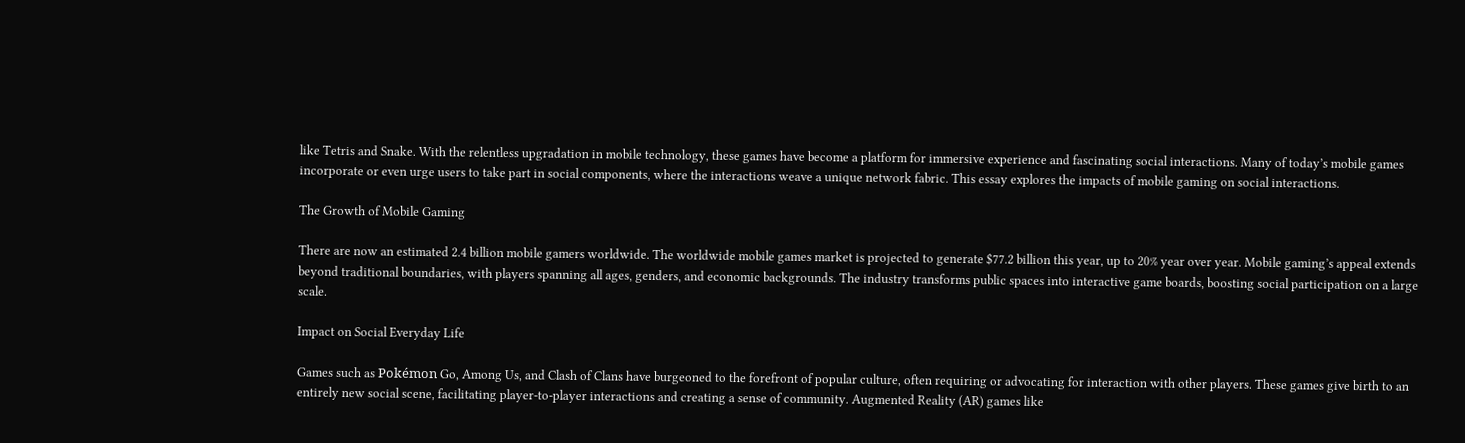like Tetris and Snake. With the relentless upgradation in mobile technology, these games have become a platform for immersive experience and fascinating social interactions. Many of today’s mobile games incorporate or even urge users to take part in social components, where the interactions weave a unique network fabric. This essay explores the impacts of mobile gaming on social interactions.

The Growth of Mobile Gaming

There are now an estimated 2.4 billion mobile gamers worldwide. The worldwide mobile games market is projected to generate $77.2 billion this year, up to 20% year over year. Mobile gaming’s appeal extends beyond traditional boundaries, with players spanning all ages, genders, and economic backgrounds. The industry transforms public spaces into interactive game boards, boosting social participation on a large scale.

Impact on Social Everyday Life

Games such as Pokémon Go, Among Us, and Clash of Clans have burgeoned to the forefront of popular culture, often requiring or advocating for interaction with other players. These games give birth to an entirely new social scene, facilitating player-to-player interactions and creating a sense of community. Augmented Reality (AR) games like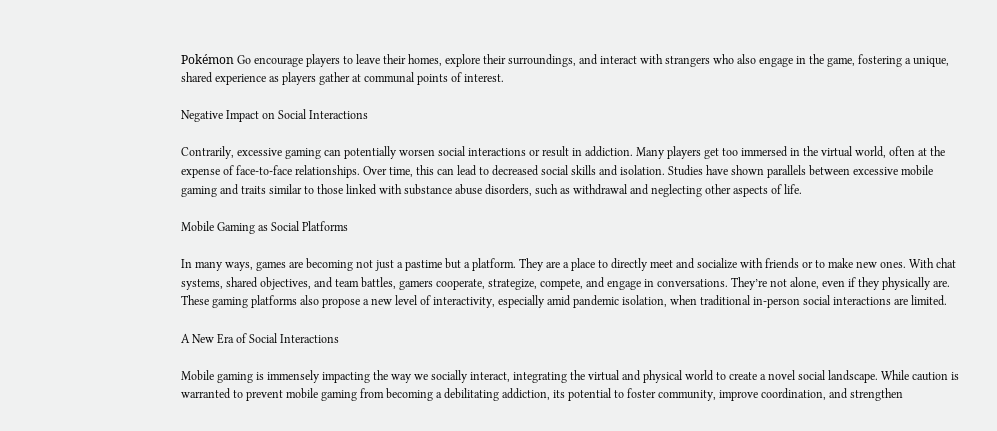Pokémon Go encourage players to leave their homes, explore their surroundings, and interact with strangers who also engage in the game, fostering a unique, shared experience as players gather at communal points of interest.

Negative Impact on Social Interactions

Contrarily, excessive gaming can potentially worsen social interactions or result in addiction. Many players get too immersed in the virtual world, often at the expense of face-to-face relationships. Over time, this can lead to decreased social skills and isolation. Studies have shown parallels between excessive mobile gaming and traits similar to those linked with substance abuse disorders, such as withdrawal and neglecting other aspects of life.

Mobile Gaming as Social Platforms

In many ways, games are becoming not just a pastime but a platform. They are a place to directly meet and socialize with friends or to make new ones. With chat systems, shared objectives, and team battles, gamers cooperate, strategize, compete, and engage in conversations. They’re not alone, even if they physically are. These gaming platforms also propose a new level of interactivity, especially amid pandemic isolation, when traditional in-person social interactions are limited.

A New Era of Social Interactions

Mobile gaming is immensely impacting the way we socially interact, integrating the virtual and physical world to create a novel social landscape. While caution is warranted to prevent mobile gaming from becoming a debilitating addiction, its potential to foster community, improve coordination, and strengthen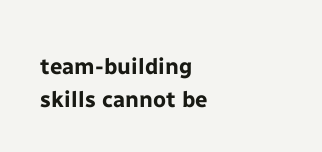team-building skills cannot be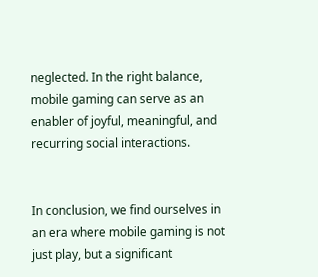neglected. In the right balance, mobile gaming can serve as an enabler of joyful, meaningful, and recurring social interactions.


In conclusion, we find ourselves in an era where mobile gaming is not just play, but a significant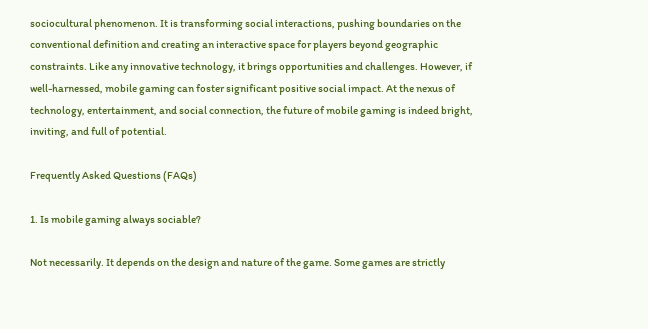sociocultural phenomenon. It is transforming social interactions, pushing boundaries on the conventional definition and creating an interactive space for players beyond geographic constraints. Like any innovative technology, it brings opportunities and challenges. However, if well-harnessed, mobile gaming can foster significant positive social impact. At the nexus of technology, entertainment, and social connection, the future of mobile gaming is indeed bright, inviting, and full of potential.

Frequently Asked Questions (FAQs)

1. Is mobile gaming always sociable?

Not necessarily. It depends on the design and nature of the game. Some games are strictly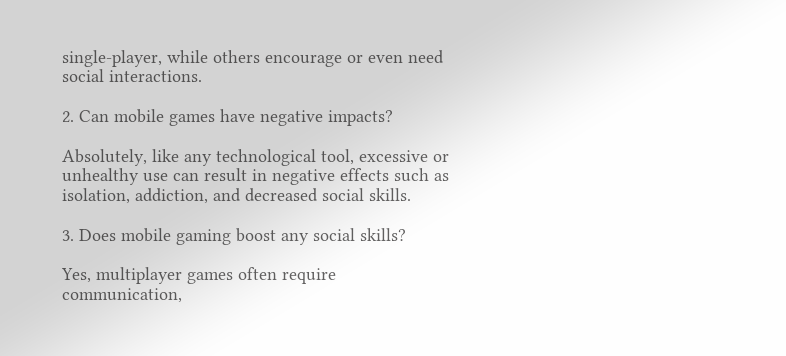single-player, while others encourage or even need social interactions.

2. Can mobile games have negative impacts?

Absolutely, like any technological tool, excessive or unhealthy use can result in negative effects such as isolation, addiction, and decreased social skills.

3. Does mobile gaming boost any social skills?

Yes, multiplayer games often require communication,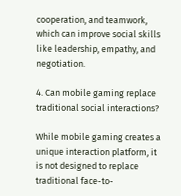cooperation, and teamwork, which can improve social skills like leadership, empathy, and negotiation.

4. Can mobile gaming replace traditional social interactions?

While mobile gaming creates a unique interaction platform, it is not designed to replace traditional face-to-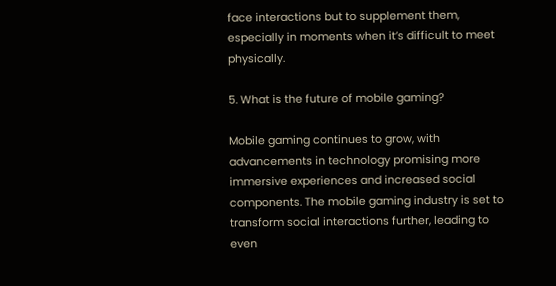face interactions but to supplement them, especially in moments when it’s difficult to meet physically.

5. What is the future of mobile gaming?

Mobile gaming continues to grow, with advancements in technology promising more immersive experiences and increased social components. The mobile gaming industry is set to transform social interactions further, leading to even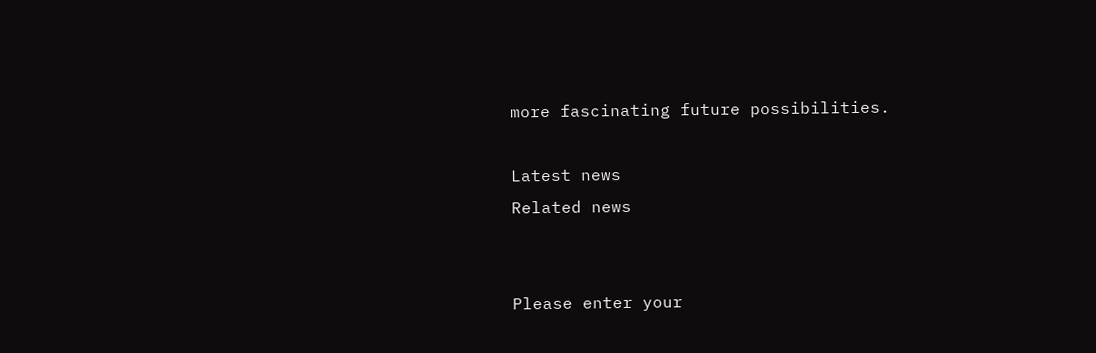more fascinating future possibilities.

Latest news
Related news


Please enter your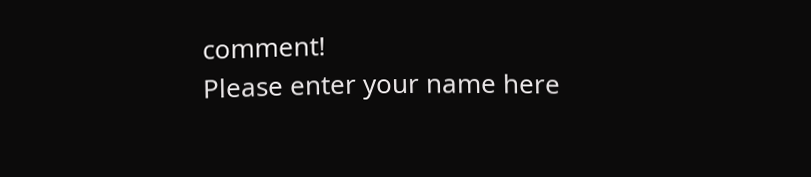comment!
Please enter your name here